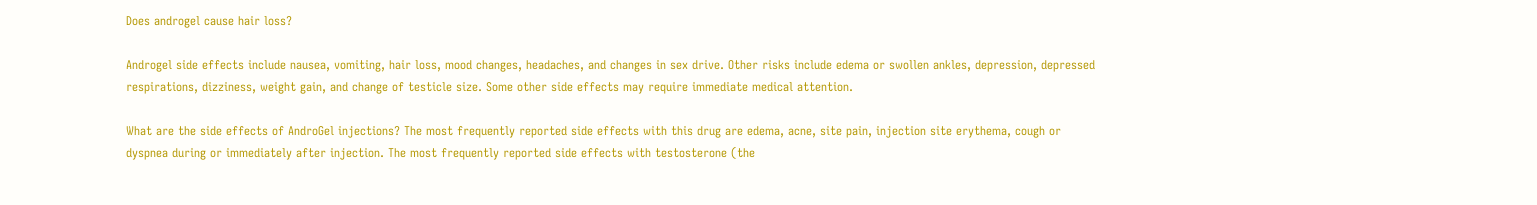Does androgel cause hair loss?

Androgel side effects include nausea, vomiting, hair loss, mood changes, headaches, and changes in sex drive. Other risks include edema or swollen ankles, depression, depressed respirations, dizziness, weight gain, and change of testicle size. Some other side effects may require immediate medical attention.

What are the side effects of AndroGel injections? The most frequently reported side effects with this drug are edema, acne, site pain, injection site erythema, cough or dyspnea during or immediately after injection. The most frequently reported side effects with testosterone (the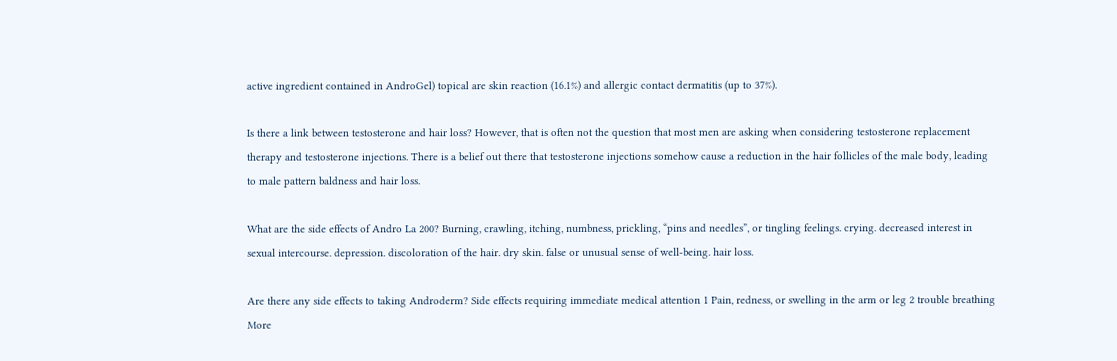active ingredient contained in AndroGel) topical are skin reaction (16.1%) and allergic contact dermatitis (up to 37%).

Is there a link between testosterone and hair loss? However, that is often not the question that most men are asking when considering testosterone replacement therapy and testosterone injections. There is a belief out there that testosterone injections somehow cause a reduction in the hair follicles of the male body, leading to male pattern baldness and hair loss.

What are the side effects of Andro La 200? Burning, crawling, itching, numbness, prickling, “pins and needles”, or tingling feelings. crying. decreased interest in sexual intercourse. depression. discoloration of the hair. dry skin. false or unusual sense of well-being. hair loss.

Are there any side effects to taking Androderm? Side effects requiring immediate medical attention 1 Pain, redness, or swelling in the arm or leg 2 trouble breathing More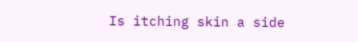Is itching skin a side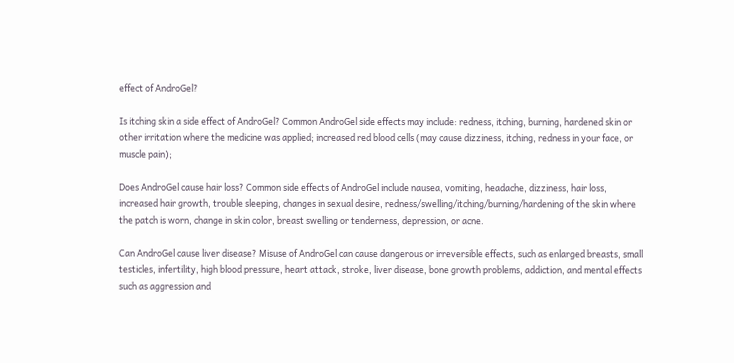effect of AndroGel?

Is itching skin a side effect of AndroGel? Common AndroGel side effects may include: redness, itching, burning, hardened skin or other irritation where the medicine was applied; increased red blood cells (may cause dizziness, itching, redness in your face, or muscle pain);

Does AndroGel cause hair loss? Common side effects of AndroGel include nausea, vomiting, headache, dizziness, hair loss, increased hair growth, trouble sleeping, changes in sexual desire, redness/swelling/itching/burning/hardening of the skin where the patch is worn, change in skin color, breast swelling or tenderness, depression, or acne.

Can AndroGel cause liver disease? Misuse of AndroGel can cause dangerous or irreversible effects, such as enlarged breasts, small testicles, infertility, high blood pressure, heart attack, stroke, liver disease, bone growth problems, addiction, and mental effects such as aggression and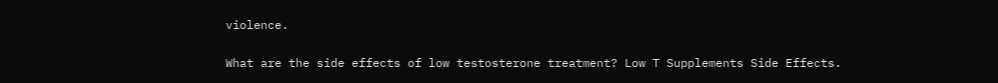violence.

What are the side effects of low testosterone treatment? Low T Supplements Side Effects.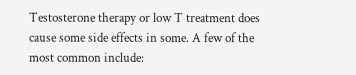Testosterone therapy or low T treatment does cause some side effects in some. A few of the most common include: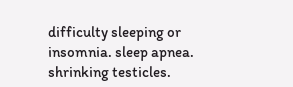difficulty sleeping or insomnia. sleep apnea. shrinking testicles.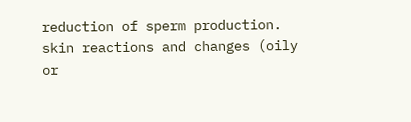reduction of sperm production. skin reactions and changes (oily or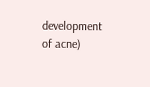development of acne)